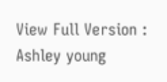View Full Version : Ashley young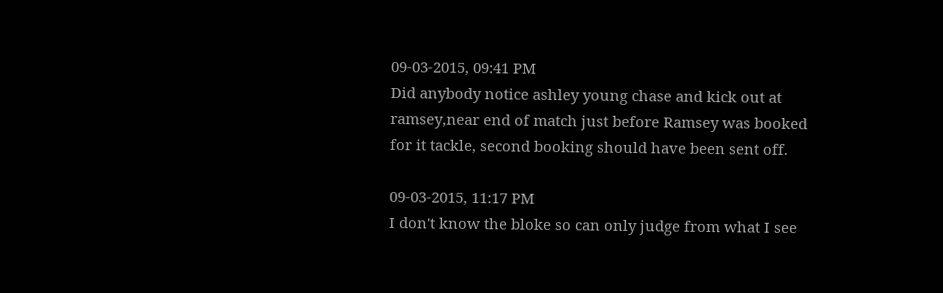09-03-2015, 09:41 PM
Did anybody notice ashley young chase and kick out at ramsey,near end of match just before Ramsey was booked for it tackle, second booking should have been sent off.

09-03-2015, 11:17 PM
I don't know the bloke so can only judge from what I see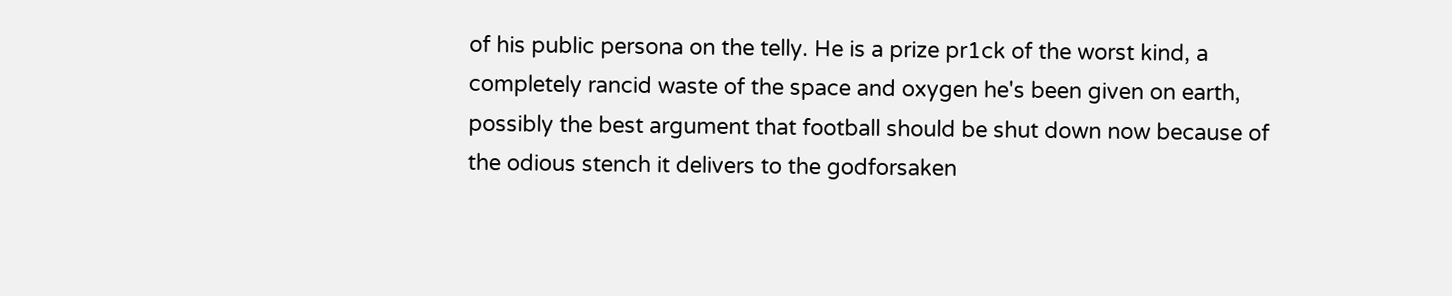of his public persona on the telly. He is a prize pr1ck of the worst kind, a completely rancid waste of the space and oxygen he's been given on earth, possibly the best argument that football should be shut down now because of the odious stench it delivers to the godforsaken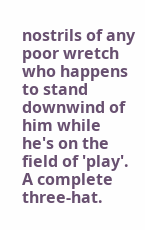nostrils of any poor wretch who happens to stand downwind of him while he's on the field of 'play'. A complete three-hat.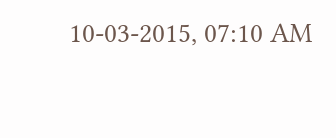10-03-2015, 07:10 AM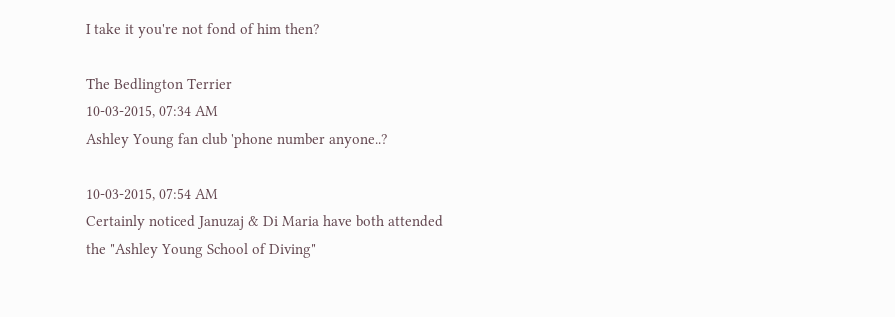I take it you're not fond of him then?

The Bedlington Terrier
10-03-2015, 07:34 AM
Ashley Young fan club 'phone number anyone..?

10-03-2015, 07:54 AM
Certainly noticed Januzaj & Di Maria have both attended the "Ashley Young School of Diving"